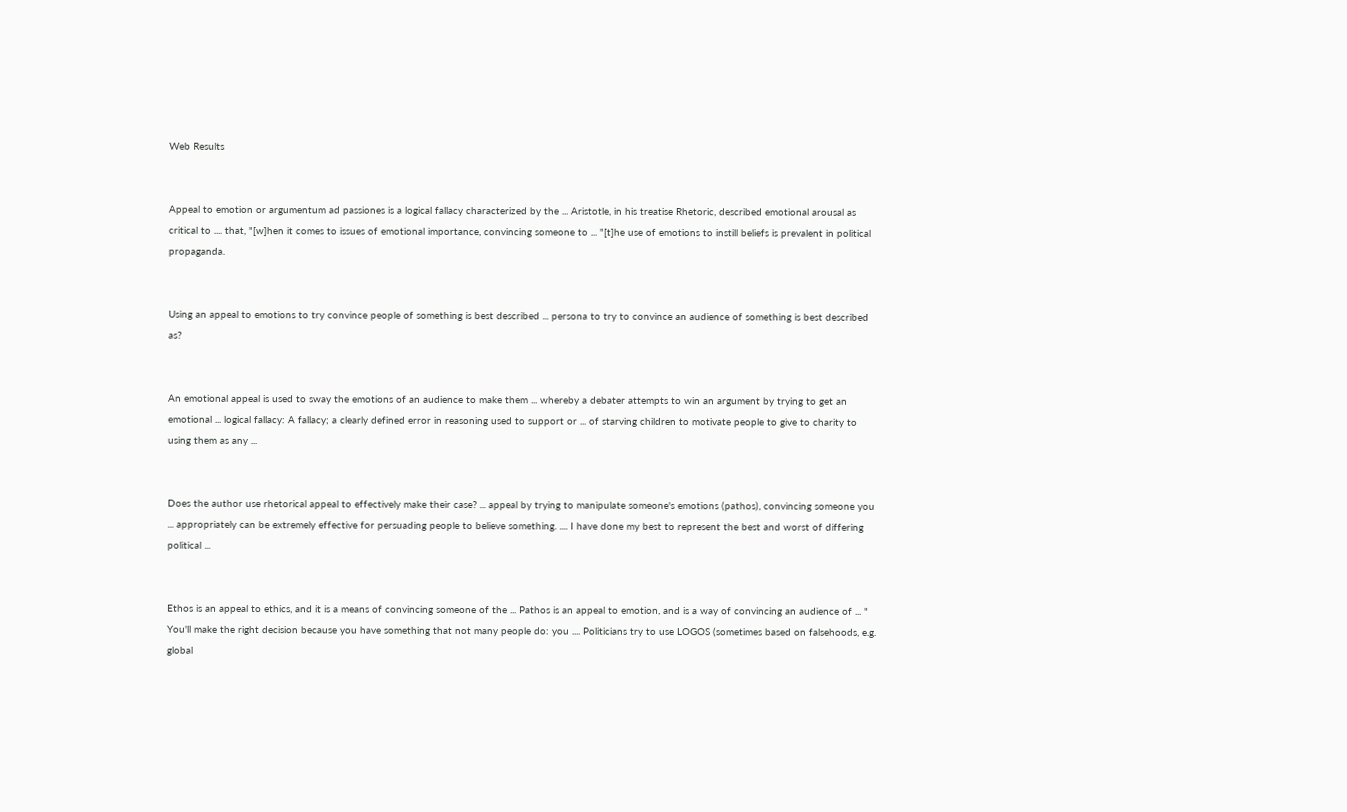Web Results


Appeal to emotion or argumentum ad passiones is a logical fallacy characterized by the ... Aristotle, in his treatise Rhetoric, described emotional arousal as critical to .... that, "[w]hen it comes to issues of emotional importance, convincing someone to ... "[t]he use of emotions to instill beliefs is prevalent in political propaganda.


Using an appeal to emotions to try convince people of something is best described ... persona to try to convince an audience of something is best described as?


An emotional appeal is used to sway the emotions of an audience to make them ... whereby a debater attempts to win an argument by trying to get an emotional ... logical fallacy: A fallacy; a clearly defined error in reasoning used to support or ... of starving children to motivate people to give to charity to using them as any ...


Does the author use rhetorical appeal to effectively make their case? ... appeal by trying to manipulate someone's emotions (pathos), convincing someone you ... appropriately can be extremely effective for persuading people to believe something. .... I have done my best to represent the best and worst of differing political ...


Ethos is an appeal to ethics, and it is a means of convincing someone of the ... Pathos is an appeal to emotion, and is a way of convincing an audience of ... " You'll make the right decision because you have something that not many people do: you .... Politicians try to use LOGOS (sometimes based on falsehoods, e.g. global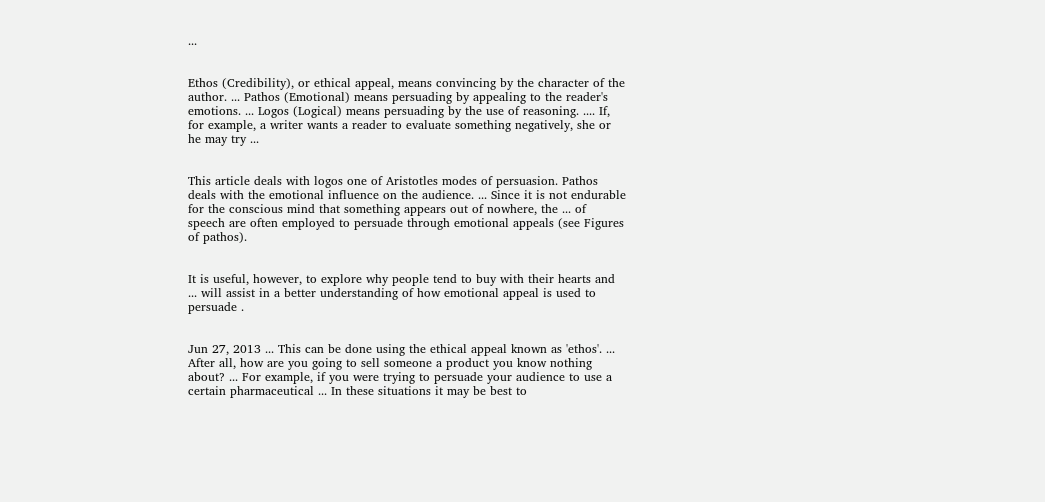...


Ethos (Credibility), or ethical appeal, means convincing by the character of the author. ... Pathos (Emotional) means persuading by appealing to the reader's emotions. ... Logos (Logical) means persuading by the use of reasoning. .... If, for example, a writer wants a reader to evaluate something negatively, she or he may try ...


This article deals with logos one of Aristotles modes of persuasion. Pathos deals with the emotional influence on the audience. ... Since it is not endurable for the conscious mind that something appears out of nowhere, the ... of speech are often employed to persuade through emotional appeals (see Figures of pathos).


It is useful, however, to explore why people tend to buy with their hearts and ... will assist in a better understanding of how emotional appeal is used to persuade .


Jun 27, 2013 ... This can be done using the ethical appeal known as 'ethos'. ... After all, how are you going to sell someone a product you know nothing about? ... For example, if you were trying to persuade your audience to use a certain pharmaceutical ... In these situations it may be best to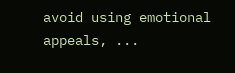avoid using emotional appeals, ...